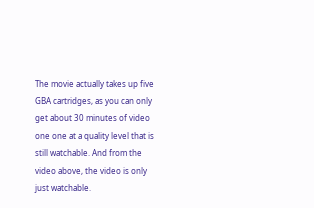The movie actually takes up five GBA cartridges, as you can only get about 30 minutes of video one one at a quality level that is still watchable. And from the video above, the video is only just watchable.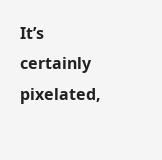It’s certainly pixelated,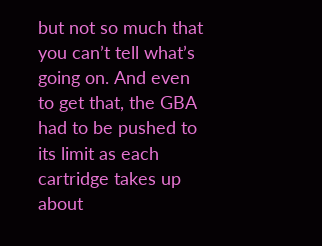but not so much that you can’t tell what’s going on. And even to get that, the GBA had to be pushed to its limit as each cartridge takes up about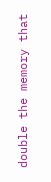double the memory that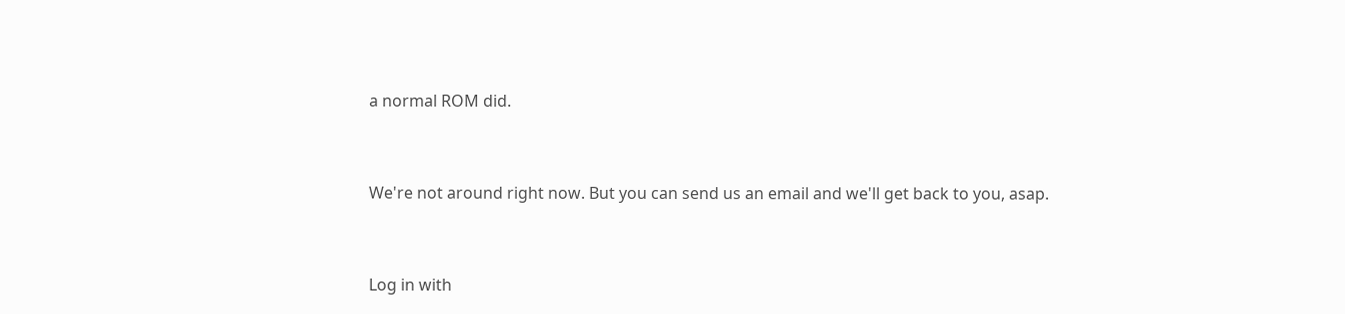a normal ROM did.


We're not around right now. But you can send us an email and we'll get back to you, asap.


Log in with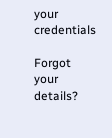your credentials

Forgot your details?